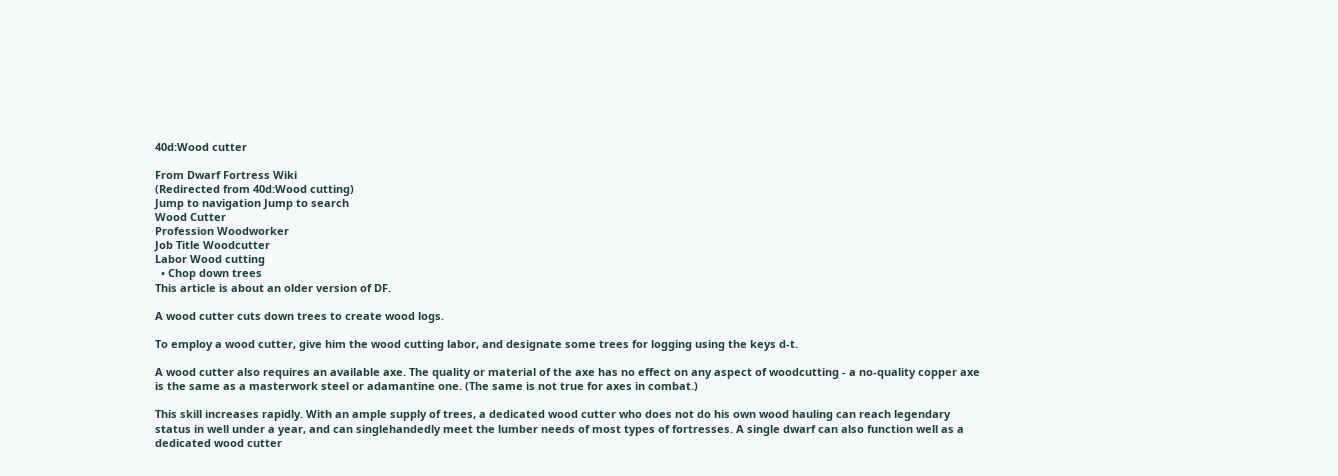40d:Wood cutter

From Dwarf Fortress Wiki
(Redirected from 40d:Wood cutting)
Jump to navigation Jump to search
Wood Cutter
Profession Woodworker
Job Title Woodcutter
Labor Wood cutting
  • Chop down trees
This article is about an older version of DF.

A wood cutter cuts down trees to create wood logs.

To employ a wood cutter, give him the wood cutting labor, and designate some trees for logging using the keys d-t.

A wood cutter also requires an available axe. The quality or material of the axe has no effect on any aspect of woodcutting - a no-quality copper axe is the same as a masterwork steel or adamantine one. (The same is not true for axes in combat.)

This skill increases rapidly. With an ample supply of trees, a dedicated wood cutter who does not do his own wood hauling can reach legendary status in well under a year, and can singlehandedly meet the lumber needs of most types of fortresses. A single dwarf can also function well as a dedicated wood cutter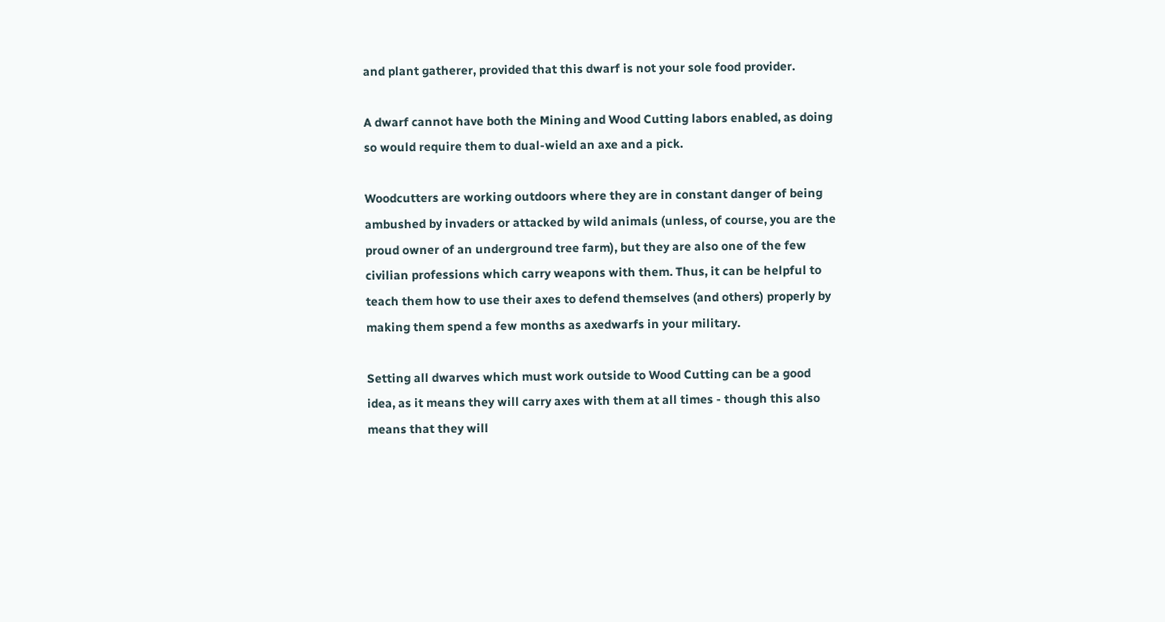and plant gatherer, provided that this dwarf is not your sole food provider.

A dwarf cannot have both the Mining and Wood Cutting labors enabled, as doing so would require them to dual-wield an axe and a pick.

Woodcutters are working outdoors where they are in constant danger of being ambushed by invaders or attacked by wild animals (unless, of course, you are the proud owner of an underground tree farm), but they are also one of the few civilian professions which carry weapons with them. Thus, it can be helpful to teach them how to use their axes to defend themselves (and others) properly by making them spend a few months as axedwarfs in your military.

Setting all dwarves which must work outside to Wood Cutting can be a good idea, as it means they will carry axes with them at all times - though this also means that they will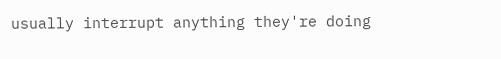usually interrupt anything they're doing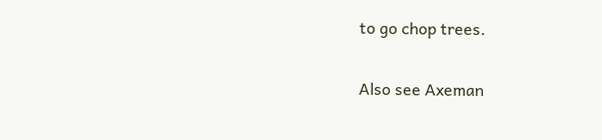to go chop trees.

Also see Axeman